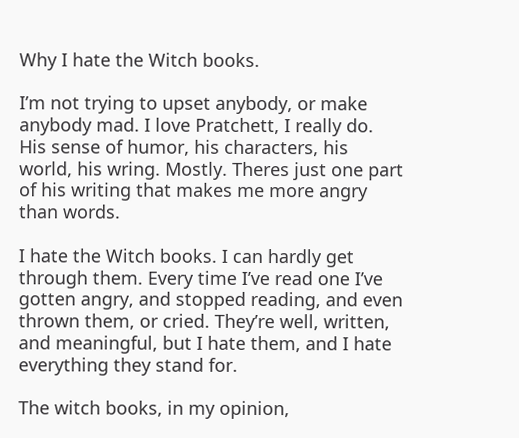Why I hate the Witch books.

I’m not trying to upset anybody, or make anybody mad. I love Pratchett, I really do. His sense of humor, his characters, his world, his wring. Mostly. Theres just one part of his writing that makes me more angry than words.

I hate the Witch books. I can hardly get through them. Every time I’ve read one I’ve gotten angry, and stopped reading, and even thrown them, or cried. They’re well, written, and meaningful, but I hate them, and I hate everything they stand for.

The witch books, in my opinion,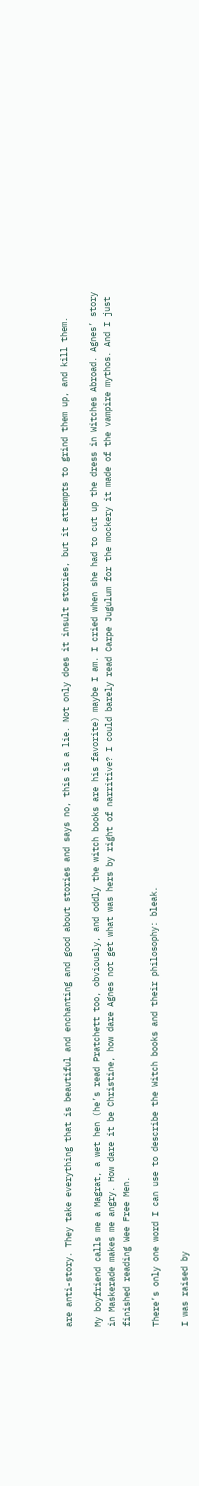are anti-story. They take everything that is beautiful and enchanting and good about stories and says no, this is a lie. Not only does it insult stories, but it attempts to grind them up, and kill them.

My boyfriend calls me a Magrat, a wet hen (he’s read Pratchett too, obviously, and oddly the witch books are his favorite) maybe I am. I cried when she had to cut up the dress in Witches Abroad. Agnes’ story in Maskerade makes me angry. How dare it be Christine, how dare Agnes not get what was hers by right of narritive? I could barely read Carpe Jugulum for the mockery it made of the vampire mythos. And I just finished reading Wee Free Men.

There’s only one word I can use to describe the Witch books and their philosophy: bleak.

I was raised by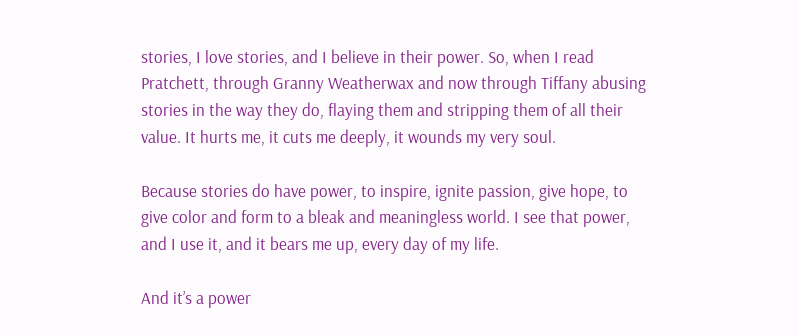stories, I love stories, and I believe in their power. So, when I read Pratchett, through Granny Weatherwax and now through Tiffany abusing stories in the way they do, flaying them and stripping them of all their value. It hurts me, it cuts me deeply, it wounds my very soul.

Because stories do have power, to inspire, ignite passion, give hope, to give color and form to a bleak and meaningless world. I see that power, and I use it, and it bears me up, every day of my life.

And it’s a power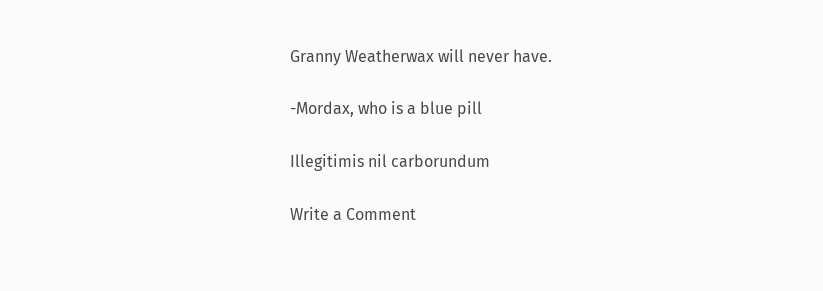Granny Weatherwax will never have.

-Mordax, who is a blue pill

Illegitimis nil carborundum

Write a Comment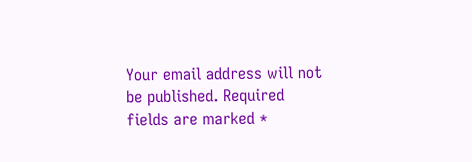Your email address will not be published. Required fields are marked *